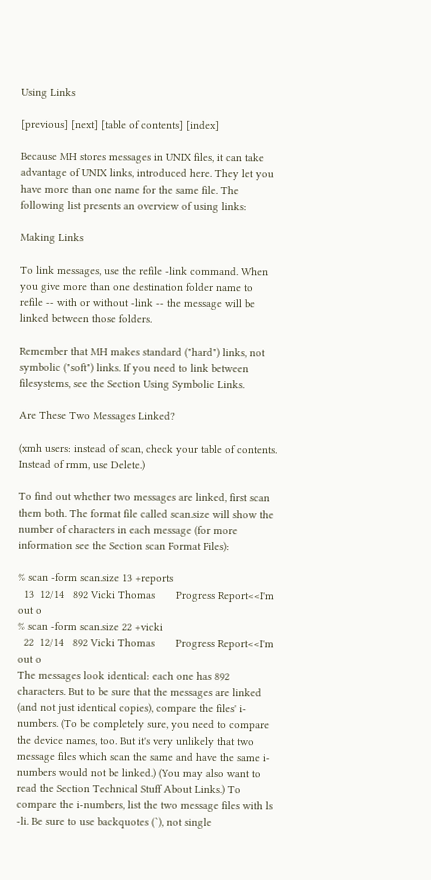Using Links

[previous] [next] [table of contents] [index]

Because MH stores messages in UNIX files, it can take advantage of UNIX links, introduced here. They let you have more than one name for the same file. The following list presents an overview of using links:

Making Links

To link messages, use the refile -link command. When you give more than one destination folder name to refile -- with or without -link -- the message will be linked between those folders.

Remember that MH makes standard ("hard") links, not symbolic ("soft") links. If you need to link between filesystems, see the Section Using Symbolic Links.

Are These Two Messages Linked?

(xmh users: instead of scan, check your table of contents. Instead of rmm, use Delete.)

To find out whether two messages are linked, first scan them both. The format file called scan.size will show the number of characters in each message (for more information see the Section scan Format Files):

% scan -form scan.size 13 +reports
  13  12/14   892 Vicki Thomas       Progress Report<<I'm out o
% scan -form scan.size 22 +vicki
  22  12/14   892 Vicki Thomas       Progress Report<<I'm out o
The messages look identical: each one has 892 characters. But to be sure that the messages are linked (and not just identical copies), compare the files' i-numbers. (To be completely sure, you need to compare the device names, too. But it's very unlikely that two message files which scan the same and have the same i-numbers would not be linked.) (You may also want to read the Section Technical Stuff About Links.) To compare the i-numbers, list the two message files with ls -li. Be sure to use backquotes (`), not single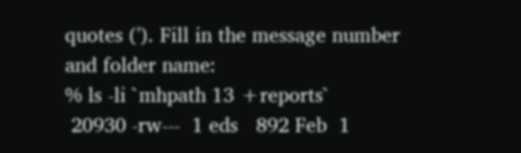quotes ('). Fill in the message number and folder name:
% ls -li `mhpath 13 +reports`
 20930 -rw---  1 eds   892 Feb  1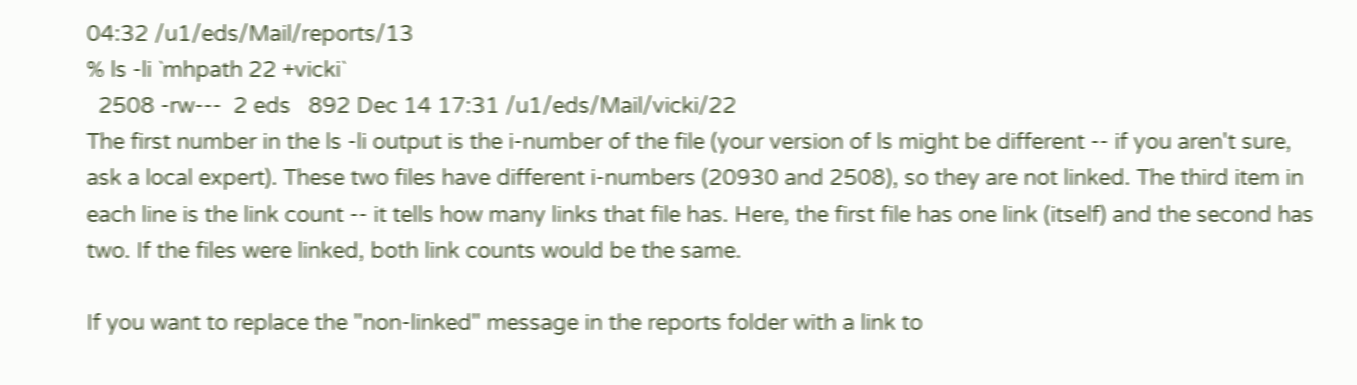04:32 /u1/eds/Mail/reports/13
% ls -li `mhpath 22 +vicki`
  2508 -rw---  2 eds   892 Dec 14 17:31 /u1/eds/Mail/vicki/22
The first number in the ls -li output is the i-number of the file (your version of ls might be different -- if you aren't sure, ask a local expert). These two files have different i-numbers (20930 and 2508), so they are not linked. The third item in each line is the link count -- it tells how many links that file has. Here, the first file has one link (itself) and the second has two. If the files were linked, both link counts would be the same.

If you want to replace the "non-linked" message in the reports folder with a link to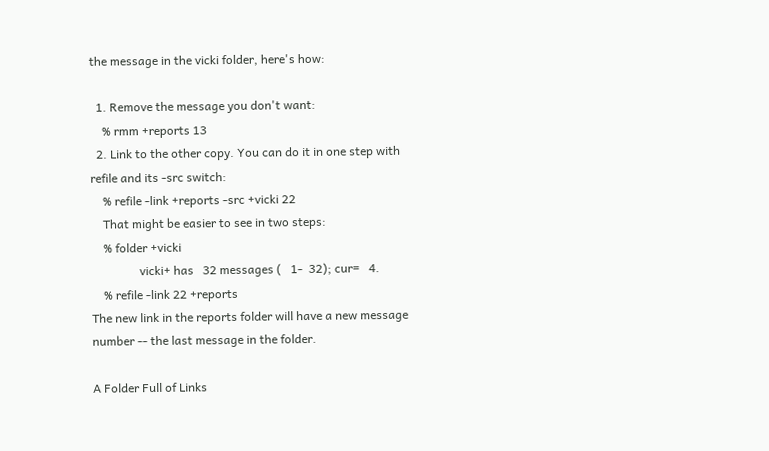the message in the vicki folder, here's how:

  1. Remove the message you don't want:
    % rmm +reports 13
  2. Link to the other copy. You can do it in one step with refile and its -src switch:
    % refile -link +reports -src +vicki 22
    That might be easier to see in two steps:
    % folder +vicki
                vicki+ has   32 messages (   1-  32); cur=   4.
    % refile -link 22 +reports
The new link in the reports folder will have a new message number -- the last message in the folder.

A Folder Full of Links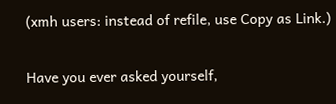(xmh users: instead of refile, use Copy as Link.)

Have you ever asked yourself,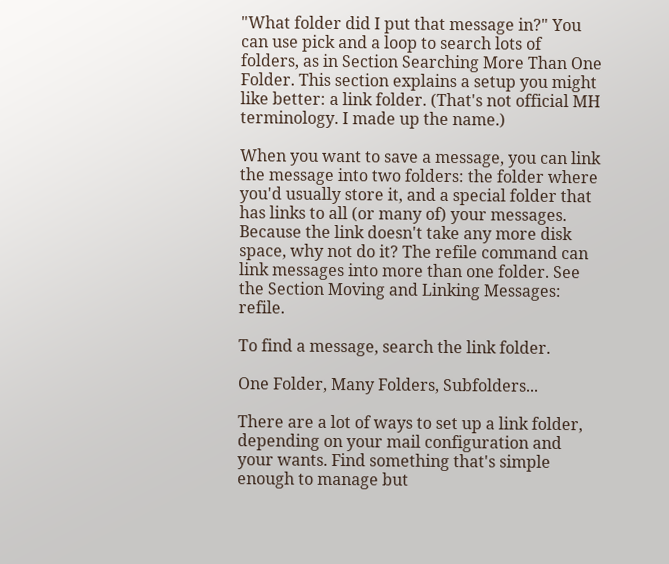"What folder did I put that message in?" You can use pick and a loop to search lots of folders, as in Section Searching More Than One Folder. This section explains a setup you might like better: a link folder. (That's not official MH terminology. I made up the name.)

When you want to save a message, you can link the message into two folders: the folder where you'd usually store it, and a special folder that has links to all (or many of) your messages. Because the link doesn't take any more disk space, why not do it? The refile command can link messages into more than one folder. See the Section Moving and Linking Messages: refile.

To find a message, search the link folder.

One Folder, Many Folders, Subfolders...

There are a lot of ways to set up a link folder, depending on your mail configuration and your wants. Find something that's simple enough to manage but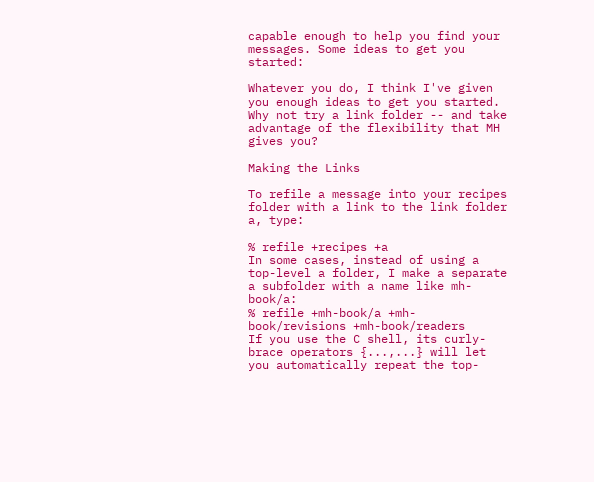capable enough to help you find your messages. Some ideas to get you started:

Whatever you do, I think I've given you enough ideas to get you started. Why not try a link folder -- and take advantage of the flexibility that MH gives you?

Making the Links

To refile a message into your recipes folder with a link to the link folder a, type:

% refile +recipes +a
In some cases, instead of using a top-level a folder, I make a separate a subfolder with a name like mh-book/a:
% refile +mh-book/a +mh-book/revisions +mh-book/readers
If you use the C shell, its curly-brace operators {...,...} will let you automatically repeat the top-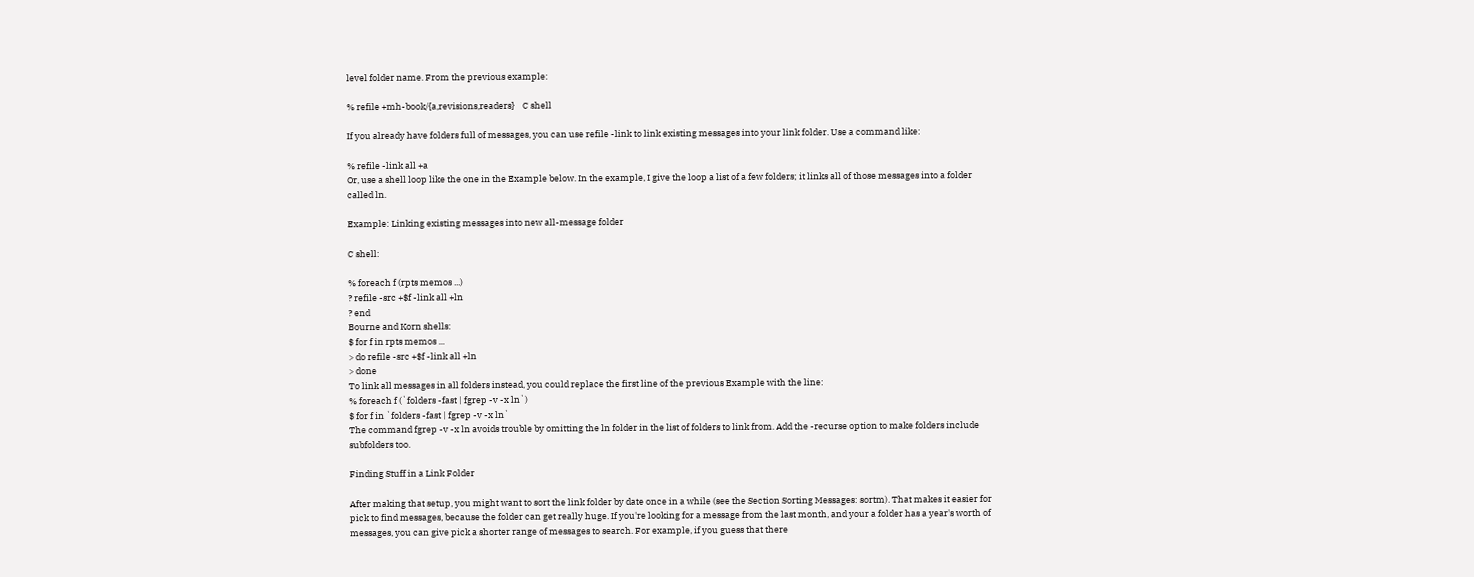level folder name. From the previous example:

% refile +mh-book/{a,revisions,readers}    C shell

If you already have folders full of messages, you can use refile -link to link existing messages into your link folder. Use a command like:

% refile -link all +a
Or, use a shell loop like the one in the Example below. In the example, I give the loop a list of a few folders; it links all of those messages into a folder called ln.

Example: Linking existing messages into new all-message folder

C shell:

% foreach f (rpts memos ...)
? refile -src +$f -link all +ln
? end
Bourne and Korn shells:
$ for f in rpts memos ...
> do refile -src +$f -link all +ln
> done
To link all messages in all folders instead, you could replace the first line of the previous Example with the line:
% foreach f (`folders -fast | fgrep -v -x ln`)
$ for f in `folders -fast | fgrep -v -x ln`
The command fgrep -v -x ln avoids trouble by omitting the ln folder in the list of folders to link from. Add the -recurse option to make folders include subfolders too.

Finding Stuff in a Link Folder

After making that setup, you might want to sort the link folder by date once in a while (see the Section Sorting Messages: sortm). That makes it easier for pick to find messages, because the folder can get really huge. If you're looking for a message from the last month, and your a folder has a year's worth of messages, you can give pick a shorter range of messages to search. For example, if you guess that there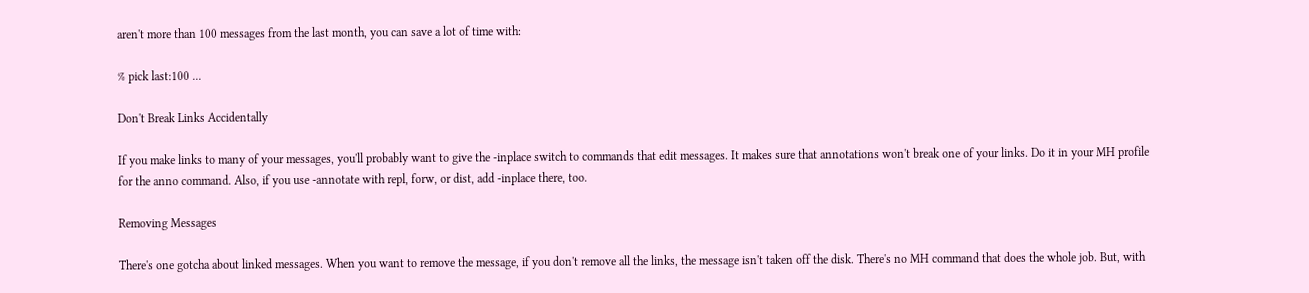aren't more than 100 messages from the last month, you can save a lot of time with:

% pick last:100 ...

Don't Break Links Accidentally

If you make links to many of your messages, you'll probably want to give the -inplace switch to commands that edit messages. It makes sure that annotations won't break one of your links. Do it in your MH profile for the anno command. Also, if you use -annotate with repl, forw, or dist, add -inplace there, too.

Removing Messages

There's one gotcha about linked messages. When you want to remove the message, if you don't remove all the links, the message isn't taken off the disk. There's no MH command that does the whole job. But, with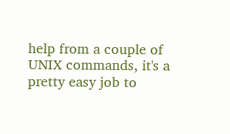help from a couple of UNIX commands, it's a pretty easy job to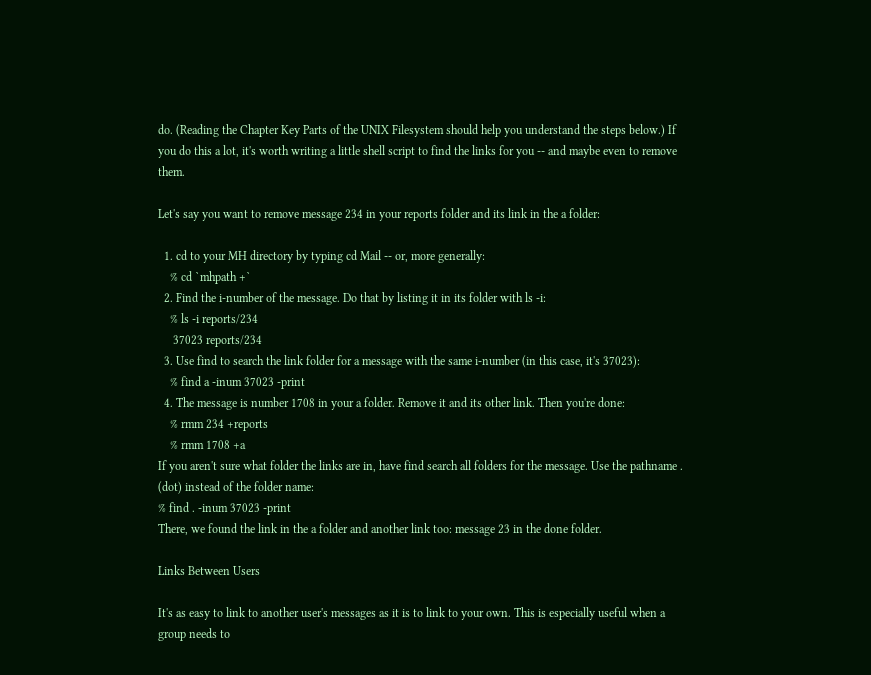do. (Reading the Chapter Key Parts of the UNIX Filesystem should help you understand the steps below.) If you do this a lot, it's worth writing a little shell script to find the links for you -- and maybe even to remove them.

Let's say you want to remove message 234 in your reports folder and its link in the a folder:

  1. cd to your MH directory by typing cd Mail -- or, more generally:
    % cd `mhpath +`
  2. Find the i-number of the message. Do that by listing it in its folder with ls -i:
    % ls -i reports/234
     37023 reports/234
  3. Use find to search the link folder for a message with the same i-number (in this case, it's 37023):
    % find a -inum 37023 -print
  4. The message is number 1708 in your a folder. Remove it and its other link. Then you're done:
    % rmm 234 +reports
    % rmm 1708 +a
If you aren't sure what folder the links are in, have find search all folders for the message. Use the pathname . (dot) instead of the folder name:
% find . -inum 37023 -print
There, we found the link in the a folder and another link too: message 23 in the done folder.

Links Between Users

It's as easy to link to another user's messages as it is to link to your own. This is especially useful when a group needs to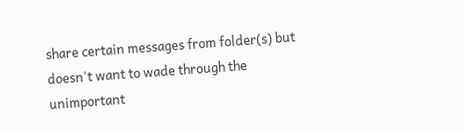share certain messages from folder(s) but doesn't want to wade through the unimportant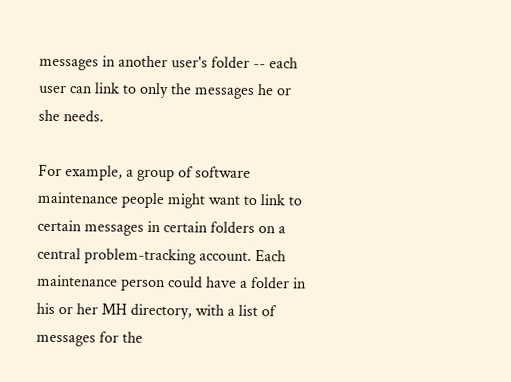messages in another user's folder -- each user can link to only the messages he or she needs.

For example, a group of software maintenance people might want to link to certain messages in certain folders on a central problem-tracking account. Each maintenance person could have a folder in his or her MH directory, with a list of messages for the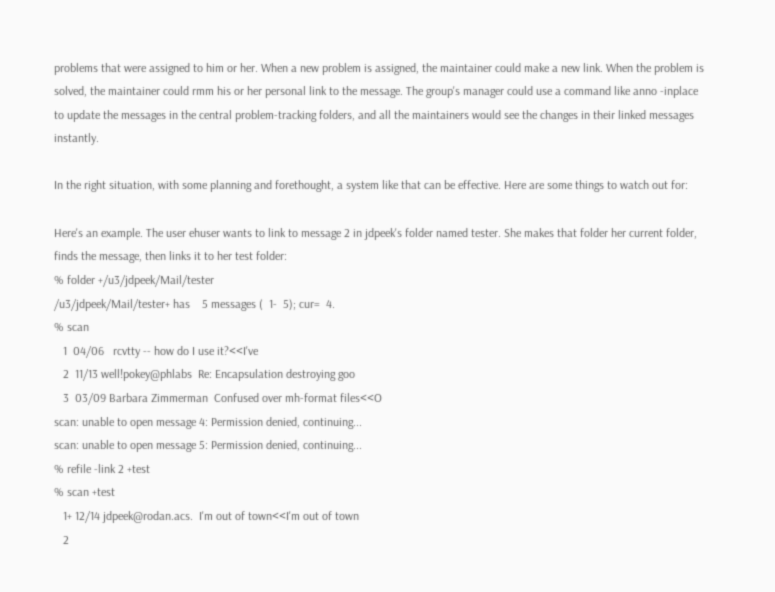problems that were assigned to him or her. When a new problem is assigned, the maintainer could make a new link. When the problem is solved, the maintainer could rmm his or her personal link to the message. The group's manager could use a command like anno -inplace to update the messages in the central problem-tracking folders, and all the maintainers would see the changes in their linked messages instantly.

In the right situation, with some planning and forethought, a system like that can be effective. Here are some things to watch out for:

Here's an example. The user ehuser wants to link to message 2 in jdpeek's folder named tester. She makes that folder her current folder, finds the message, then links it to her test folder:
% folder +/u3/jdpeek/Mail/tester
/u3/jdpeek/Mail/tester+ has    5 messages (  1-  5); cur=  4.
% scan
   1  04/06   rcvtty -- how do I use it?<<I've
   2  11/13 well!pokey@phlabs  Re: Encapsulation destroying goo
   3  03/09 Barbara Zimmerman  Confused over mh-format files<<O
scan: unable to open message 4: Permission denied, continuing...
scan: unable to open message 5: Permission denied, continuing...
% refile -link 2 +test
% scan +test
   1+ 12/14 jdpeek@rodan.acs.  I'm out of town<<I'm out of town
   2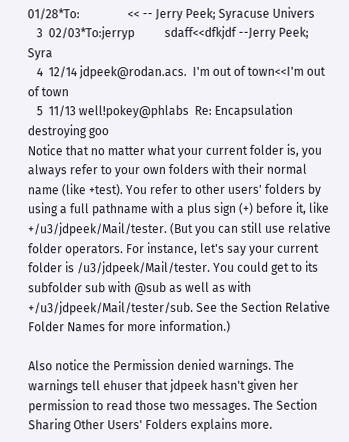01/28*To:                << -- Jerry Peek; Syracuse Univers
   3  02/03*To:jerryp          sdaff<<dfkjdf --Jerry Peek; Syra
   4  12/14 jdpeek@rodan.acs.  I'm out of town<<I'm out of town
   5  11/13 well!pokey@phlabs  Re: Encapsulation destroying goo
Notice that no matter what your current folder is, you always refer to your own folders with their normal name (like +test). You refer to other users' folders by using a full pathname with a plus sign (+) before it, like +/u3/jdpeek/Mail/tester. (But you can still use relative folder operators. For instance, let's say your current folder is /u3/jdpeek/Mail/tester. You could get to its subfolder sub with @sub as well as with +/u3/jdpeek/Mail/tester/sub. See the Section Relative Folder Names for more information.)

Also notice the Permission denied warnings. The warnings tell ehuser that jdpeek hasn't given her permission to read those two messages. The Section Sharing Other Users' Folders explains more.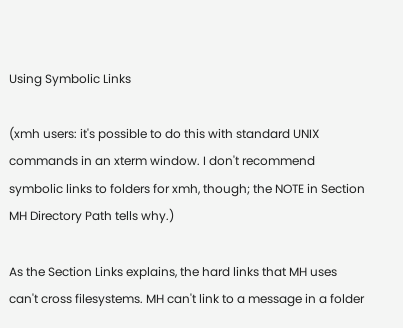Using Symbolic Links

(xmh users: it's possible to do this with standard UNIX commands in an xterm window. I don't recommend symbolic links to folders for xmh, though; the NOTE in Section MH Directory Path tells why.)

As the Section Links explains, the hard links that MH uses can't cross filesystems. MH can't link to a message in a folder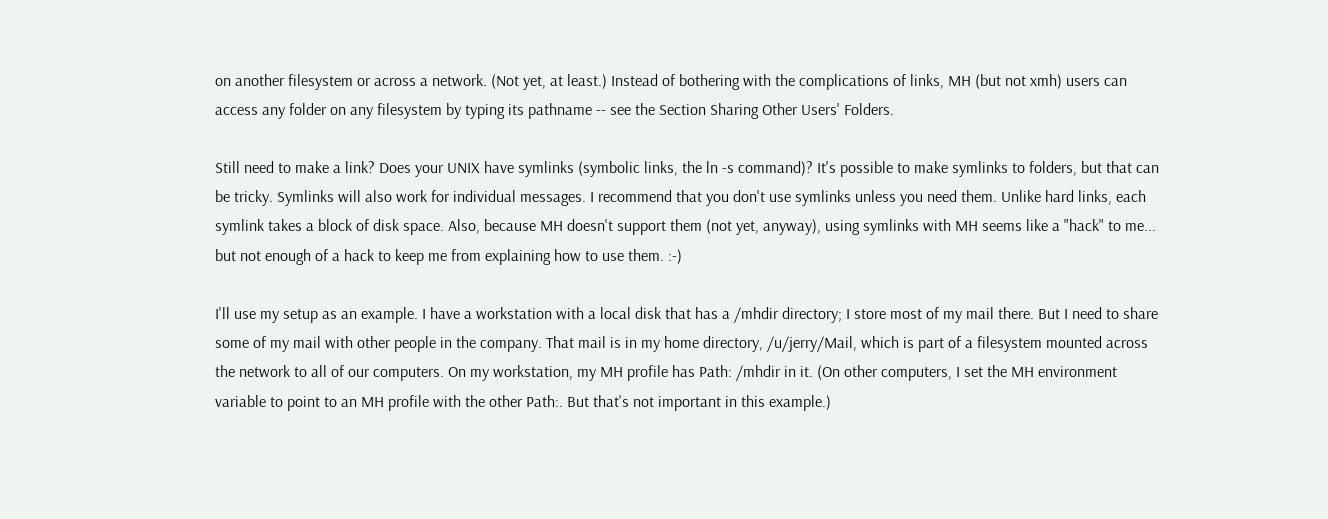on another filesystem or across a network. (Not yet, at least.) Instead of bothering with the complications of links, MH (but not xmh) users can access any folder on any filesystem by typing its pathname -- see the Section Sharing Other Users' Folders.

Still need to make a link? Does your UNIX have symlinks (symbolic links, the ln -s command)? It's possible to make symlinks to folders, but that can be tricky. Symlinks will also work for individual messages. I recommend that you don't use symlinks unless you need them. Unlike hard links, each symlink takes a block of disk space. Also, because MH doesn't support them (not yet, anyway), using symlinks with MH seems like a "hack" to me... but not enough of a hack to keep me from explaining how to use them. :-)

I'll use my setup as an example. I have a workstation with a local disk that has a /mhdir directory; I store most of my mail there. But I need to share some of my mail with other people in the company. That mail is in my home directory, /u/jerry/Mail, which is part of a filesystem mounted across the network to all of our computers. On my workstation, my MH profile has Path: /mhdir in it. (On other computers, I set the MH environment variable to point to an MH profile with the other Path:. But that's not important in this example.)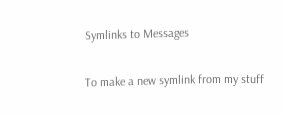Symlinks to Messages

To make a new symlink from my stuff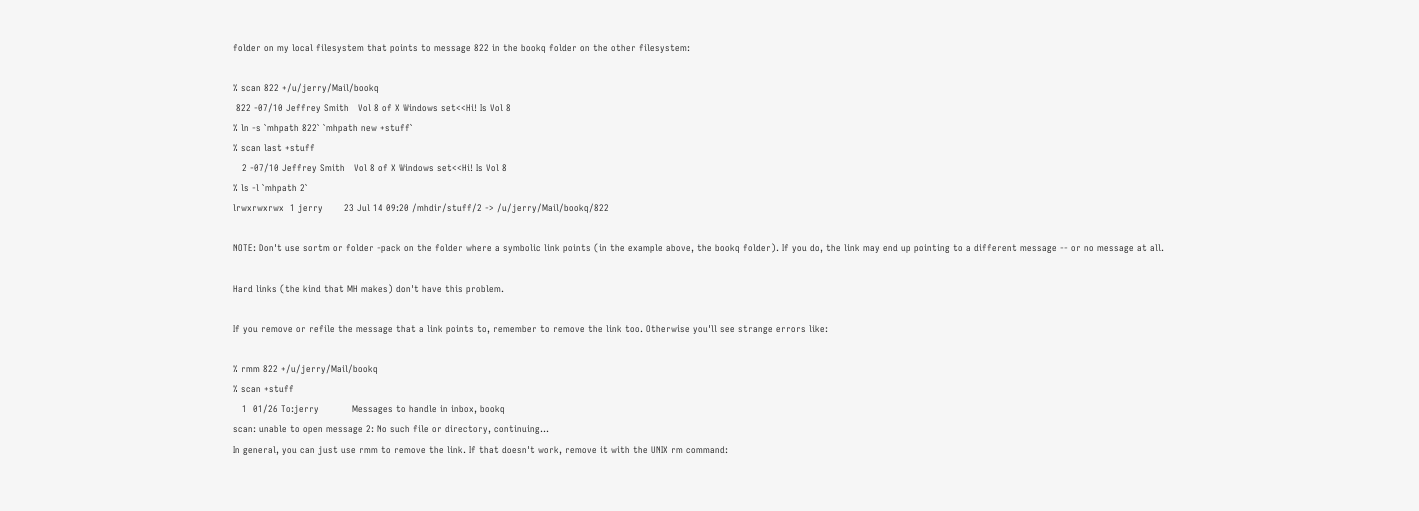folder on my local filesystem that points to message 822 in the bookq folder on the other filesystem:

% scan 822 +/u/jerry/Mail/bookq
 822 -07/10 Jeffrey Smith   Vol 8 of X Windows set<<Hi! Is Vol 8
% ln -s `mhpath 822` `mhpath new +stuff`
% scan last +stuff
   2 -07/10 Jeffrey Smith   Vol 8 of X Windows set<<Hi! Is Vol 8
% ls -l `mhpath 2`
lrwxrwxrwx  1 jerry       23 Jul 14 09:20 /mhdir/stuff/2 -> /u/jerry/Mail/bookq/822

NOTE: Don't use sortm or folder -pack on the folder where a symbolic link points (in the example above, the bookq folder). If you do, the link may end up pointing to a different message -- or no message at all.

Hard links (the kind that MH makes) don't have this problem.

If you remove or refile the message that a link points to, remember to remove the link too. Otherwise you'll see strange errors like:

% rmm 822 +/u/jerry/Mail/bookq
% scan +stuff
   1  01/26 To:jerry           Messages to handle in inbox, bookq
scan: unable to open message 2: No such file or directory, continuing...
In general, you can just use rmm to remove the link. If that doesn't work, remove it with the UNIX rm command: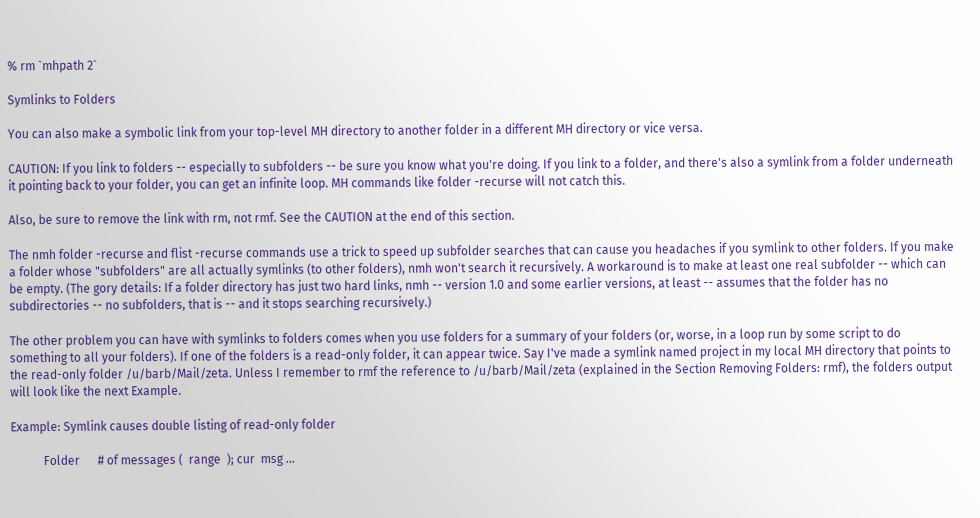% rm `mhpath 2`

Symlinks to Folders

You can also make a symbolic link from your top-level MH directory to another folder in a different MH directory or vice versa.

CAUTION: If you link to folders -- especially to subfolders -- be sure you know what you're doing. If you link to a folder, and there's also a symlink from a folder underneath it pointing back to your folder, you can get an infinite loop. MH commands like folder -recurse will not catch this.

Also, be sure to remove the link with rm, not rmf. See the CAUTION at the end of this section.

The nmh folder -recurse and flist -recurse commands use a trick to speed up subfolder searches that can cause you headaches if you symlink to other folders. If you make a folder whose "subfolders" are all actually symlinks (to other folders), nmh won't search it recursively. A workaround is to make at least one real subfolder -- which can be empty. (The gory details: If a folder directory has just two hard links, nmh -- version 1.0 and some earlier versions, at least -- assumes that the folder has no subdirectories -- no subfolders, that is -- and it stops searching recursively.)

The other problem you can have with symlinks to folders comes when you use folders for a summary of your folders (or, worse, in a loop run by some script to do something to all your folders). If one of the folders is a read-only folder, it can appear twice. Say I've made a symlink named project in my local MH directory that points to the read-only folder /u/barb/Mail/zeta. Unless I remember to rmf the reference to /u/barb/Mail/zeta (explained in the Section Removing Folders: rmf), the folders output will look like the next Example.

Example: Symlink causes double listing of read-only folder

           Folder      # of messages (  range  ); cur  msg ...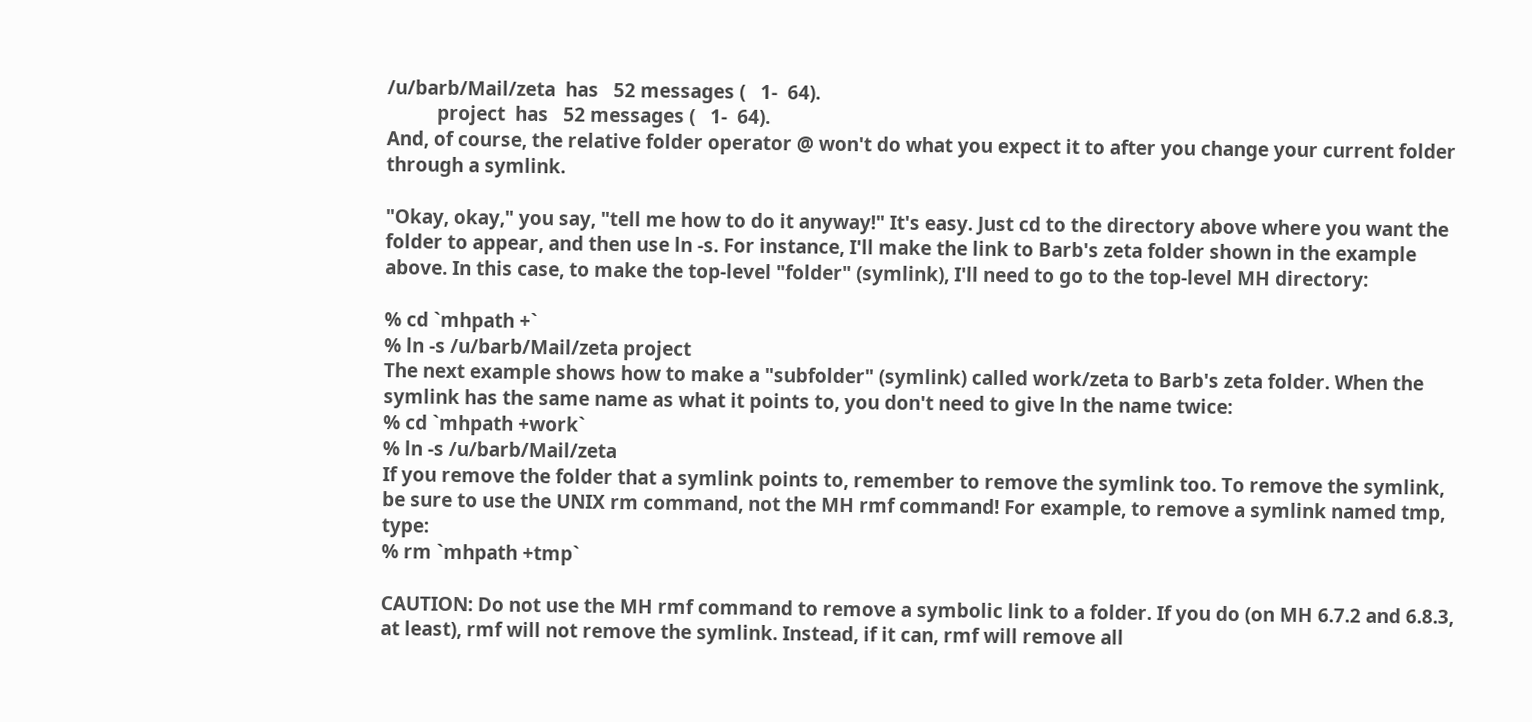/u/barb/Mail/zeta  has   52 messages (   1-  64).
          project  has   52 messages (   1-  64).
And, of course, the relative folder operator @ won't do what you expect it to after you change your current folder through a symlink.

"Okay, okay," you say, "tell me how to do it anyway!" It's easy. Just cd to the directory above where you want the folder to appear, and then use ln -s. For instance, I'll make the link to Barb's zeta folder shown in the example above. In this case, to make the top-level "folder" (symlink), I'll need to go to the top-level MH directory:

% cd `mhpath +`
% ln -s /u/barb/Mail/zeta project
The next example shows how to make a "subfolder" (symlink) called work/zeta to Barb's zeta folder. When the symlink has the same name as what it points to, you don't need to give ln the name twice:
% cd `mhpath +work`
% ln -s /u/barb/Mail/zeta
If you remove the folder that a symlink points to, remember to remove the symlink too. To remove the symlink, be sure to use the UNIX rm command, not the MH rmf command! For example, to remove a symlink named tmp, type:
% rm `mhpath +tmp`

CAUTION: Do not use the MH rmf command to remove a symbolic link to a folder. If you do (on MH 6.7.2 and 6.8.3, at least), rmf will not remove the symlink. Instead, if it can, rmf will remove all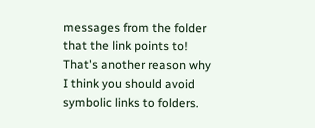messages from the folder that the link points to! That's another reason why I think you should avoid symbolic links to folders.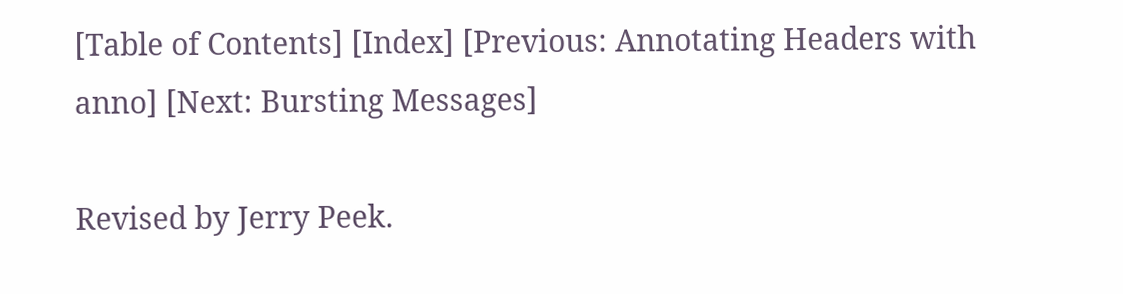[Table of Contents] [Index] [Previous: Annotating Headers with anno] [Next: Bursting Messages]

Revised by Jerry Peek.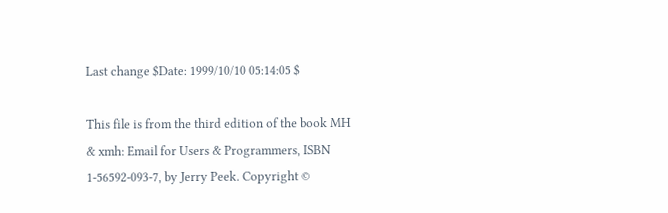Last change $Date: 1999/10/10 05:14:05 $

This file is from the third edition of the book MH & xmh: Email for Users & Programmers, ISBN 1-56592-093-7, by Jerry Peek. Copyright ©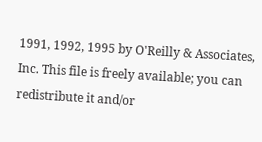1991, 1992, 1995 by O'Reilly & Associates, Inc. This file is freely available; you can redistribute it and/or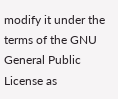modify it under the terms of the GNU General Public License as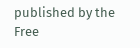published by the Free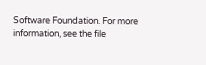Software Foundation. For more information, see the file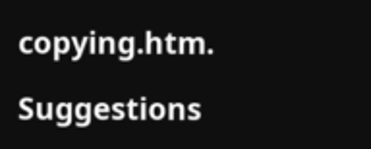copying.htm.

Suggestions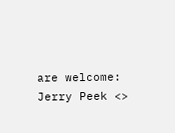are welcome: Jerry Peek <>